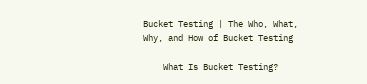Bucket Testing | The Who, What, Why, and How of Bucket Testing

    What Is Bucket Testing?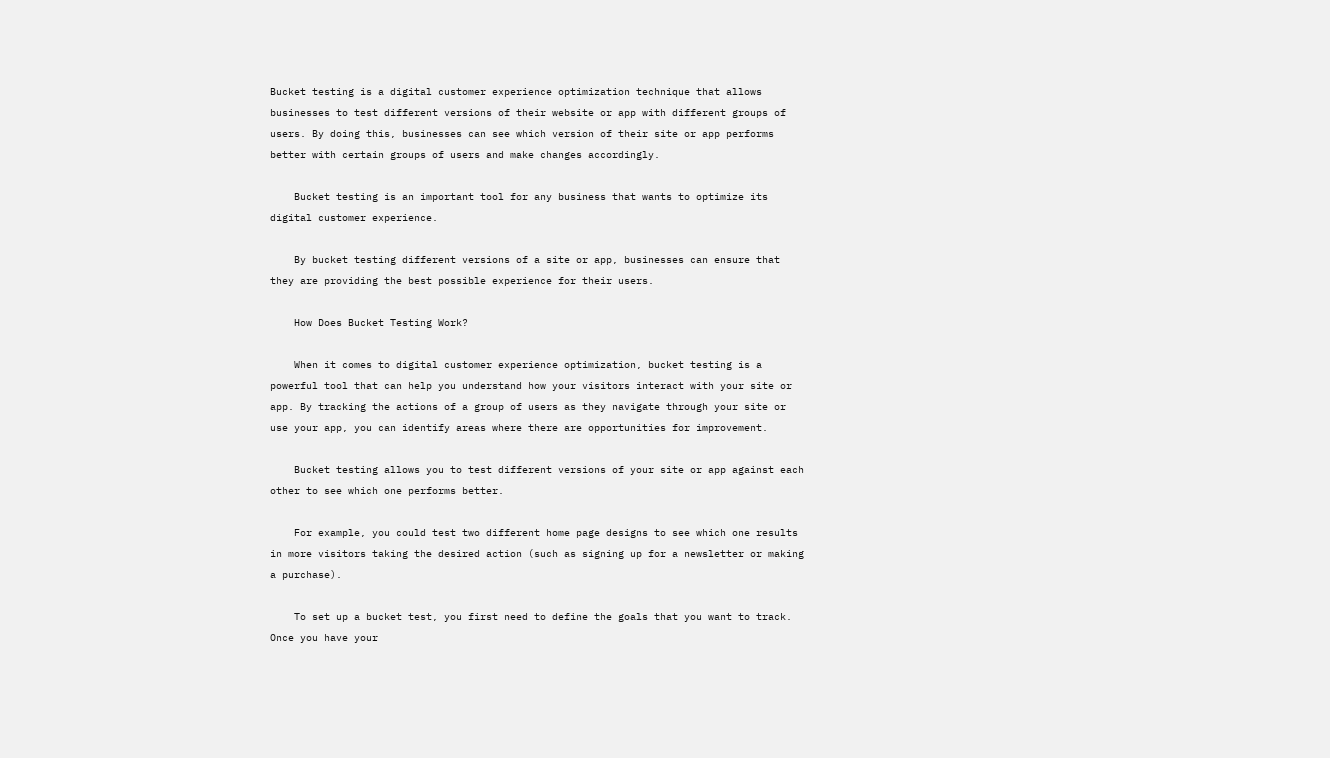Bucket testing is a digital customer experience optimization technique that allows businesses to test different versions of their website or app with different groups of users. By doing this, businesses can see which version of their site or app performs better with certain groups of users and make changes accordingly.

    Bucket testing is an important tool for any business that wants to optimize its digital customer experience.

    By bucket testing different versions of a site or app, businesses can ensure that they are providing the best possible experience for their users.

    How Does Bucket Testing Work?

    When it comes to digital customer experience optimization, bucket testing is a powerful tool that can help you understand how your visitors interact with your site or app. By tracking the actions of a group of users as they navigate through your site or use your app, you can identify areas where there are opportunities for improvement.

    Bucket testing allows you to test different versions of your site or app against each other to see which one performs better.

    For example, you could test two different home page designs to see which one results in more visitors taking the desired action (such as signing up for a newsletter or making a purchase).

    To set up a bucket test, you first need to define the goals that you want to track. Once you have your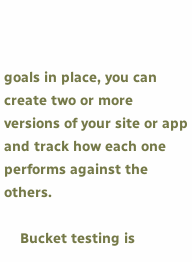goals in place, you can create two or more versions of your site or app and track how each one performs against the others.

    Bucket testing is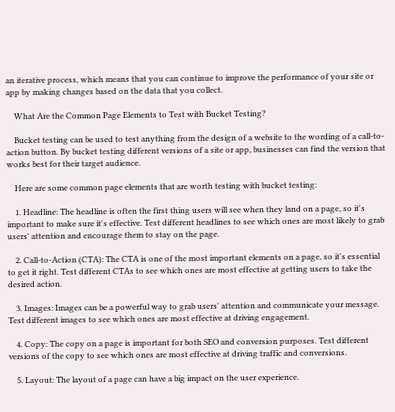an iterative process, which means that you can continue to improve the performance of your site or app by making changes based on the data that you collect.

    What Are the Common Page Elements to Test with Bucket Testing?

    Bucket testing can be used to test anything from the design of a website to the wording of a call-to-action button. By bucket testing different versions of a site or app, businesses can find the version that works best for their target audience.

    Here are some common page elements that are worth testing with bucket testing:

    1. Headline: The headline is often the first thing users will see when they land on a page, so it's important to make sure it's effective. Test different headlines to see which ones are most likely to grab users' attention and encourage them to stay on the page.

    2. Call-to-Action (CTA): The CTA is one of the most important elements on a page, so it's essential to get it right. Test different CTAs to see which ones are most effective at getting users to take the desired action.

    3. Images: Images can be a powerful way to grab users' attention and communicate your message. Test different images to see which ones are most effective at driving engagement.

    4. Copy: The copy on a page is important for both SEO and conversion purposes. Test different versions of the copy to see which ones are most effective at driving traffic and conversions.

    5. Layout: The layout of a page can have a big impact on the user experience.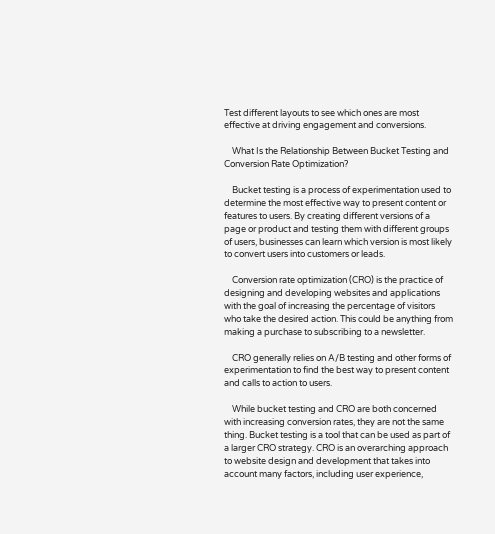Test different layouts to see which ones are most effective at driving engagement and conversions.

    What Is the Relationship Between Bucket Testing and Conversion Rate Optimization?

    Bucket testing is a process of experimentation used to determine the most effective way to present content or features to users. By creating different versions of a page or product and testing them with different groups of users, businesses can learn which version is most likely to convert users into customers or leads.

    Conversion rate optimization (CRO) is the practice of designing and developing websites and applications with the goal of increasing the percentage of visitors who take the desired action. This could be anything from making a purchase to subscribing to a newsletter.

    CRO generally relies on A/B testing and other forms of experimentation to find the best way to present content and calls to action to users.

    While bucket testing and CRO are both concerned with increasing conversion rates, they are not the same thing. Bucket testing is a tool that can be used as part of a larger CRO strategy. CRO is an overarching approach to website design and development that takes into account many factors, including user experience,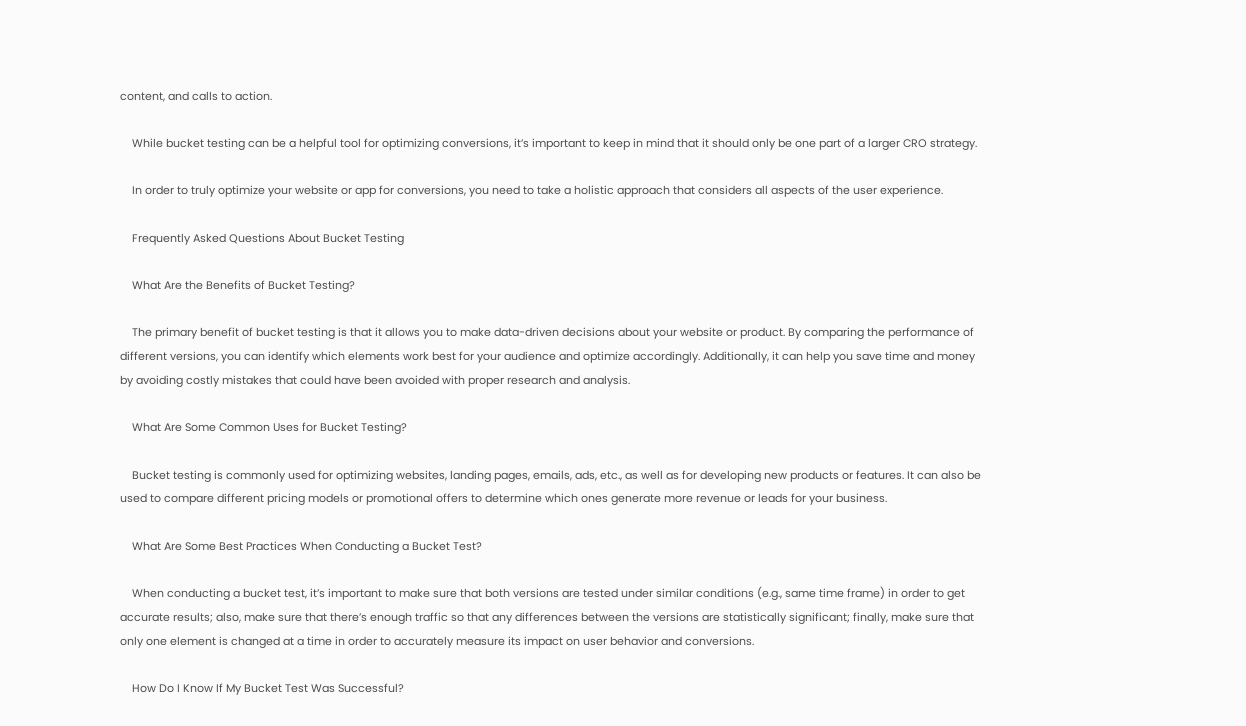content, and calls to action.

    While bucket testing can be a helpful tool for optimizing conversions, it’s important to keep in mind that it should only be one part of a larger CRO strategy.

    In order to truly optimize your website or app for conversions, you need to take a holistic approach that considers all aspects of the user experience.

    Frequently Asked Questions About Bucket Testing

    What Are the Benefits of Bucket Testing?

    The primary benefit of bucket testing is that it allows you to make data-driven decisions about your website or product. By comparing the performance of different versions, you can identify which elements work best for your audience and optimize accordingly. Additionally, it can help you save time and money by avoiding costly mistakes that could have been avoided with proper research and analysis.

    What Are Some Common Uses for Bucket Testing?

    Bucket testing is commonly used for optimizing websites, landing pages, emails, ads, etc., as well as for developing new products or features. It can also be used to compare different pricing models or promotional offers to determine which ones generate more revenue or leads for your business.

    What Are Some Best Practices When Conducting a Bucket Test?

    When conducting a bucket test, it’s important to make sure that both versions are tested under similar conditions (e.g., same time frame) in order to get accurate results; also, make sure that there’s enough traffic so that any differences between the versions are statistically significant; finally, make sure that only one element is changed at a time in order to accurately measure its impact on user behavior and conversions.

    How Do I Know If My Bucket Test Was Successful?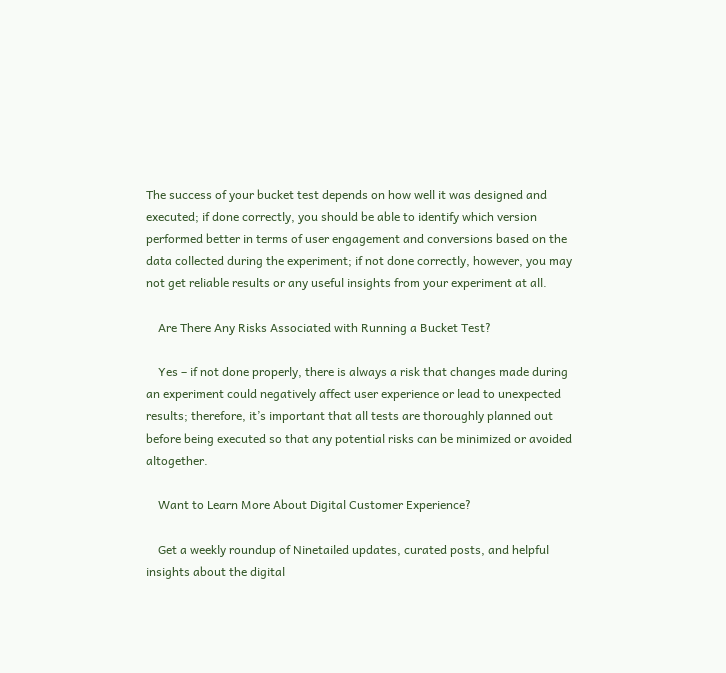The success of your bucket test depends on how well it was designed and executed; if done correctly, you should be able to identify which version performed better in terms of user engagement and conversions based on the data collected during the experiment; if not done correctly, however, you may not get reliable results or any useful insights from your experiment at all.

    Are There Any Risks Associated with Running a Bucket Test?

    Yes – if not done properly, there is always a risk that changes made during an experiment could negatively affect user experience or lead to unexpected results; therefore, it’s important that all tests are thoroughly planned out before being executed so that any potential risks can be minimized or avoided altogether.

    Want to Learn More About Digital Customer Experience?

    Get a weekly roundup of Ninetailed updates, curated posts, and helpful insights about the digital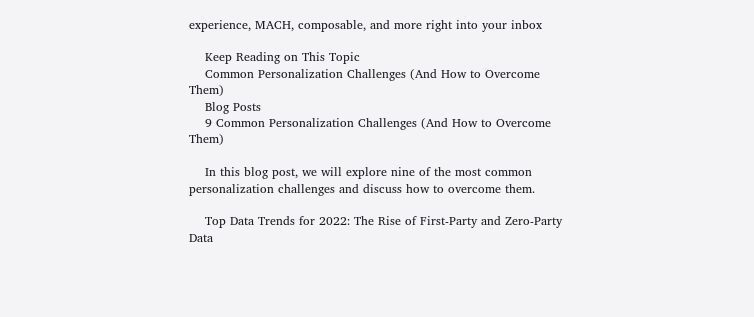experience, MACH, composable, and more right into your inbox

    Keep Reading on This Topic
    Common Personalization Challenges (And How to Overcome Them)
    Blog Posts
    9 Common Personalization Challenges (And How to Overcome Them)

    In this blog post, we will explore nine of the most common personalization challenges and discuss how to overcome them.

    Top Data Trends for 2022: The Rise of First-Party and Zero-Party Data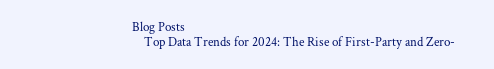Blog Posts
    Top Data Trends for 2024: The Rise of First-Party and Zero-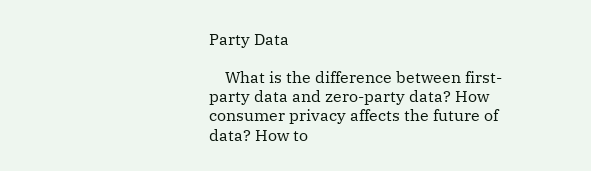Party Data

    What is the difference between first-party data and zero-party data? How consumer privacy affects the future of data? How to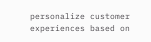personalize customer experiences based on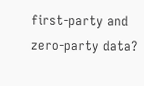first-party and zero-party data?